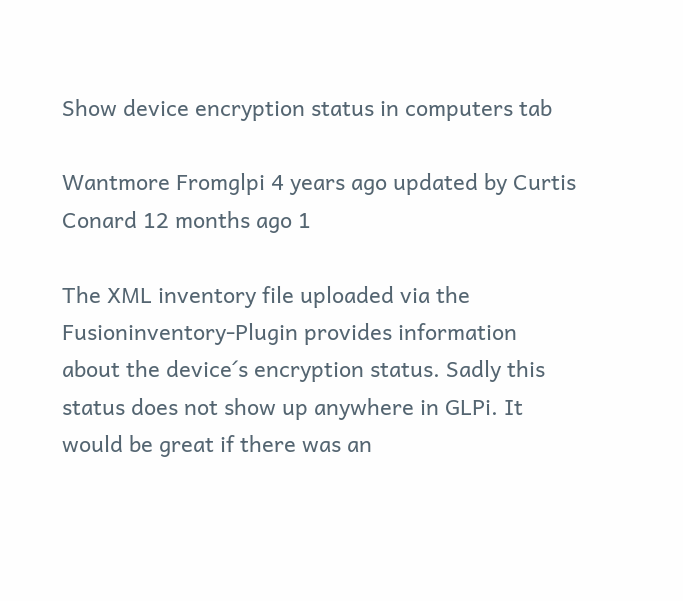Show device encryption status in computers tab

Wantmore Fromglpi 4 years ago updated by Curtis Conard 12 months ago 1

The XML inventory file uploaded via the Fusioninventory-Plugin provides information about the device´s encryption status. Sadly this status does not show up anywhere in GLPi. It would be great if there was an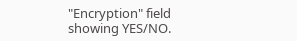"Encryption" field showing YES/NO.